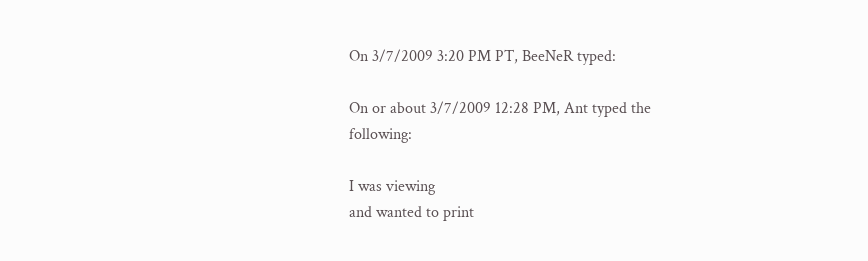On 3/7/2009 3:20 PM PT, BeeNeR typed:

On or about 3/7/2009 12:28 PM, Ant typed the following:

I was viewing
and wanted to print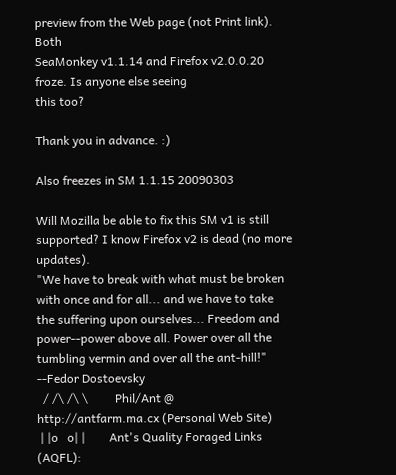preview from the Web page (not Print link). Both
SeaMonkey v1.1.14 and Firefox v2.0.0.20 froze. Is anyone else seeing
this too?

Thank you in advance. :)

Also freezes in SM 1.1.15 20090303

Will Mozilla be able to fix this SM v1 is still supported? I know Firefox v2 is dead (no more updates).
"We have to break with what must be broken with once and for all... and we have to take the suffering upon ourselves... Freedom and power--power above all. Power over all the tumbling vermin and over all the ant-hill!" --Fedor Dostoevsky
  / /\ /\ \         Phil/Ant @ http://antfarm.ma.cx (Personal Web Site)
 | |o   o| |        Ant's Quality Foraged Links (AQFL):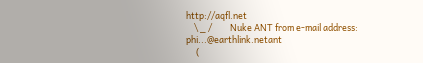http://aqfl.net
    \ _ /         Nuke ANT from e-mail address: phi...@earthlink.netant
     (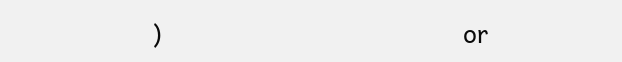)                                           or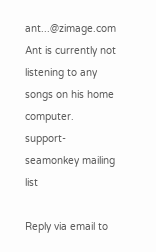ant...@zimage.com
Ant is currently not listening to any songs on his home computer.
support-seamonkey mailing list

Reply via email to